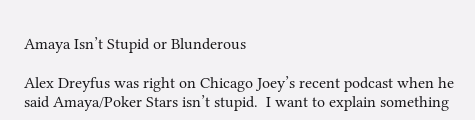Amaya Isn’t Stupid or Blunderous

Alex Dreyfus was right on Chicago Joey’s recent podcast when he said Amaya/Poker Stars isn’t stupid.  I want to explain something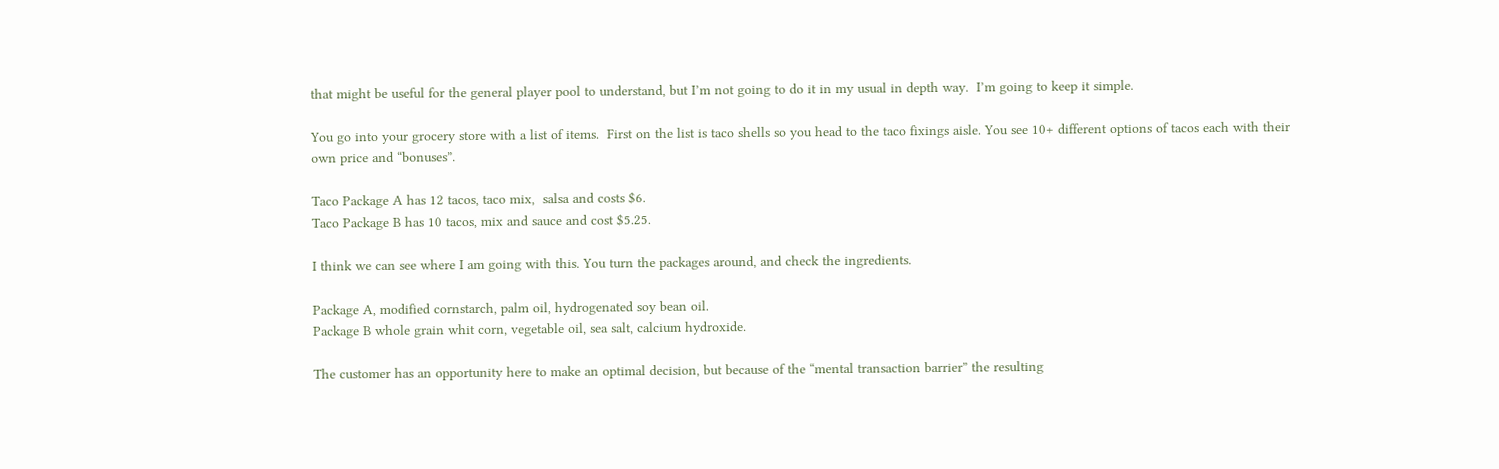that might be useful for the general player pool to understand, but I’m not going to do it in my usual in depth way.  I’m going to keep it simple.

You go into your grocery store with a list of items.  First on the list is taco shells so you head to the taco fixings aisle. You see 10+ different options of tacos each with their own price and “bonuses”.

Taco Package A has 12 tacos, taco mix,  salsa and costs $6.
Taco Package B has 10 tacos, mix and sauce and cost $5.25.

I think we can see where I am going with this. You turn the packages around, and check the ingredients.

Package A, modified cornstarch, palm oil, hydrogenated soy bean oil.
Package B whole grain whit corn, vegetable oil, sea salt, calcium hydroxide.

The customer has an opportunity here to make an optimal decision, but because of the “mental transaction barrier” the resulting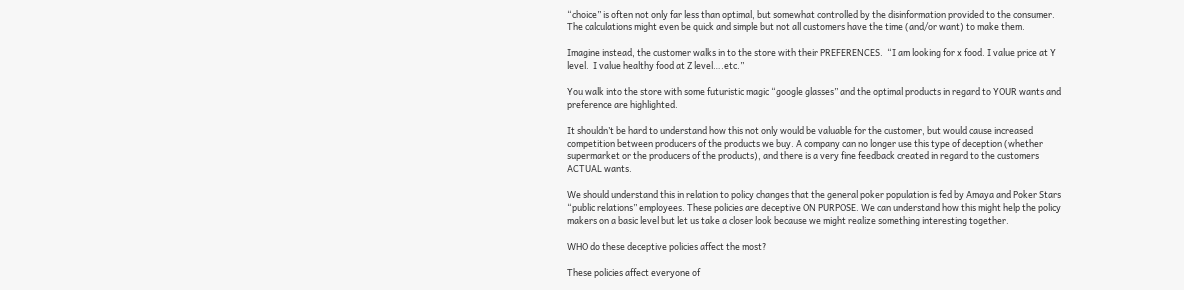“choice” is often not only far less than optimal, but somewhat controlled by the disinformation provided to the consumer. The calculations might even be quick and simple but not all customers have the time (and/or want) to make them.

Imagine instead, the customer walks in to the store with their PREFERENCES.  “I am looking for x food. I value price at Y level.  I value healthy food at Z level….etc.”

You walk into the store with some futuristic magic “google glasses” and the optimal products in regard to YOUR wants and preference are highlighted.

It shouldn’t be hard to understand how this not only would be valuable for the customer, but would cause increased competition between producers of the products we buy. A company can no longer use this type of deception (whether supermarket or the producers of the products), and there is a very fine feedback created in regard to the customers ACTUAL wants.

We should understand this in relation to policy changes that the general poker population is fed by Amaya and Poker Stars “public relations” employees. These policies are deceptive ON PURPOSE. We can understand how this might help the policy makers on a basic level but let us take a closer look because we might realize something interesting together.

WHO do these deceptive policies affect the most?

These policies affect everyone of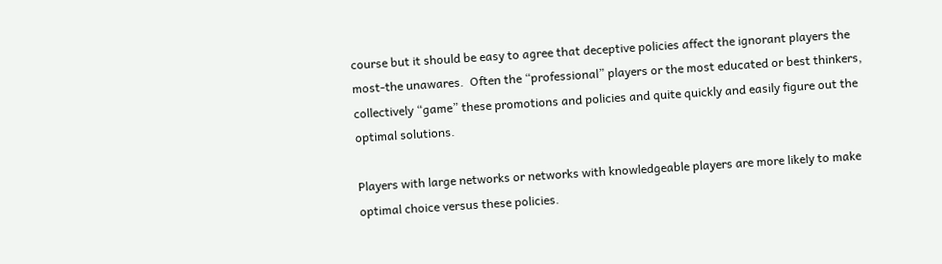course but it should be easy to agree that deceptive policies affect the ignorant players the most-the unawares.  Often the “professional” players or the most educated or best thinkers, collectively “game” these promotions and policies and quite quickly and easily figure out the optimal solutions.

Players with large networks or networks with knowledgeable players are more likely to make optimal choice versus these policies.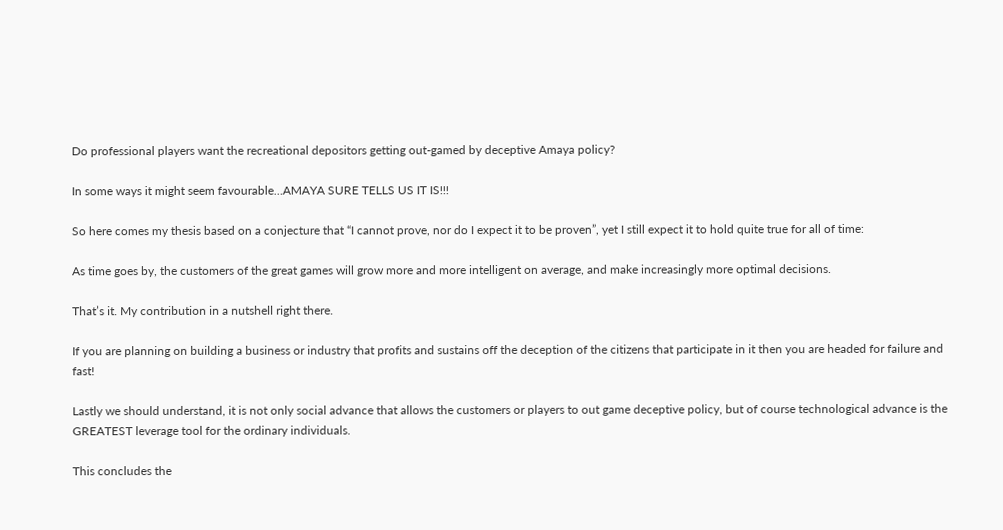Do professional players want the recreational depositors getting out-gamed by deceptive Amaya policy?

In some ways it might seem favourable…AMAYA SURE TELLS US IT IS!!!

So here comes my thesis based on a conjecture that “I cannot prove, nor do I expect it to be proven”, yet I still expect it to hold quite true for all of time:

As time goes by, the customers of the great games will grow more and more intelligent on average, and make increasingly more optimal decisions.

That’s it. My contribution in a nutshell right there.

If you are planning on building a business or industry that profits and sustains off the deception of the citizens that participate in it then you are headed for failure and fast!

Lastly we should understand, it is not only social advance that allows the customers or players to out game deceptive policy, but of course technological advance is the GREATEST leverage tool for the ordinary individuals.

This concludes the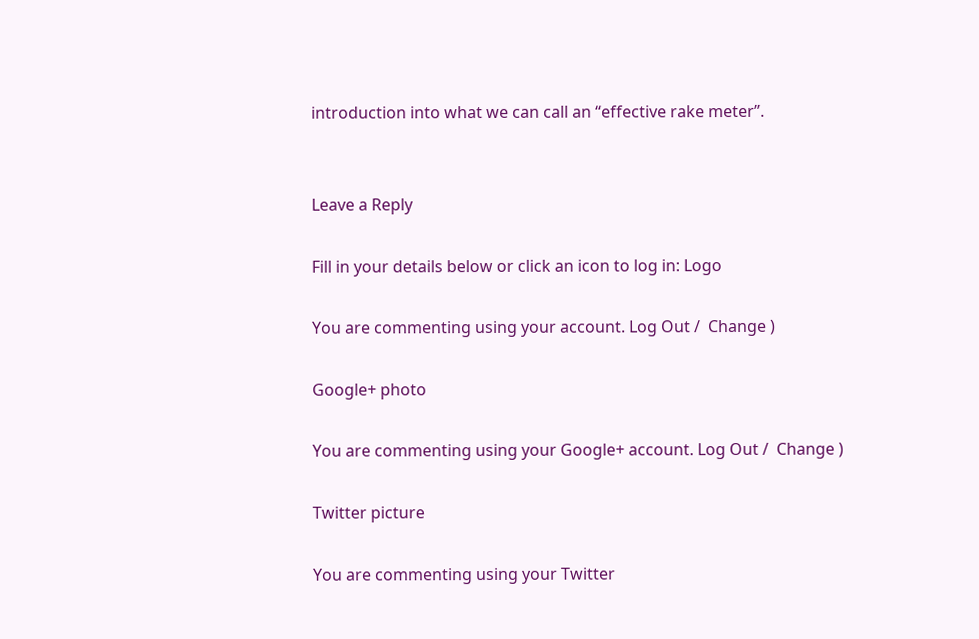introduction into what we can call an “effective rake meter”.


Leave a Reply

Fill in your details below or click an icon to log in: Logo

You are commenting using your account. Log Out /  Change )

Google+ photo

You are commenting using your Google+ account. Log Out /  Change )

Twitter picture

You are commenting using your Twitter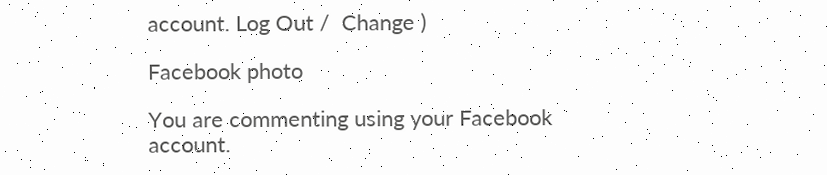account. Log Out /  Change )

Facebook photo

You are commenting using your Facebook account.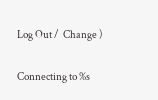Log Out /  Change )


Connecting to %s